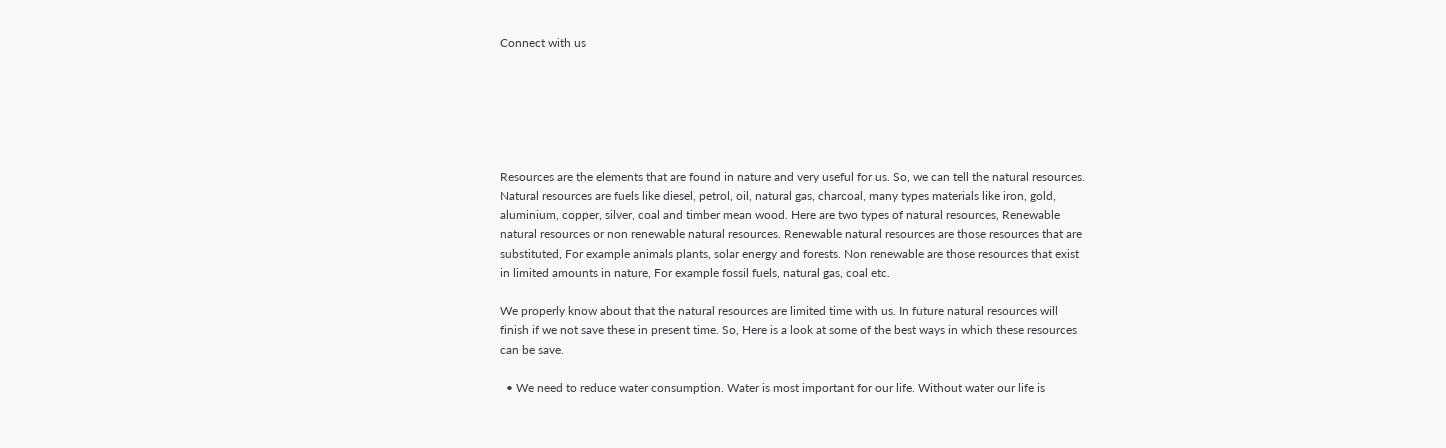Connect with us






Resources are the elements that are found in nature and very useful for us. So, we can tell the natural resources. Natural resources are fuels like diesel, petrol, oil, natural gas, charcoal, many types materials like iron, gold, aluminium, copper, silver, coal and timber mean wood. Here are two types of natural resources, Renewable natural resources or non renewable natural resources. Renewable natural resources are those resources that are substituted, For example animals plants, solar energy and forests. Non renewable are those resources that exist in limited amounts in nature, For example fossil fuels, natural gas, coal etc.

We properly know about that the natural resources are limited time with us. In future natural resources will finish if we not save these in present time. So, Here is a look at some of the best ways in which these resources can be save.

  • We need to reduce water consumption. Water is most important for our life. Without water our life is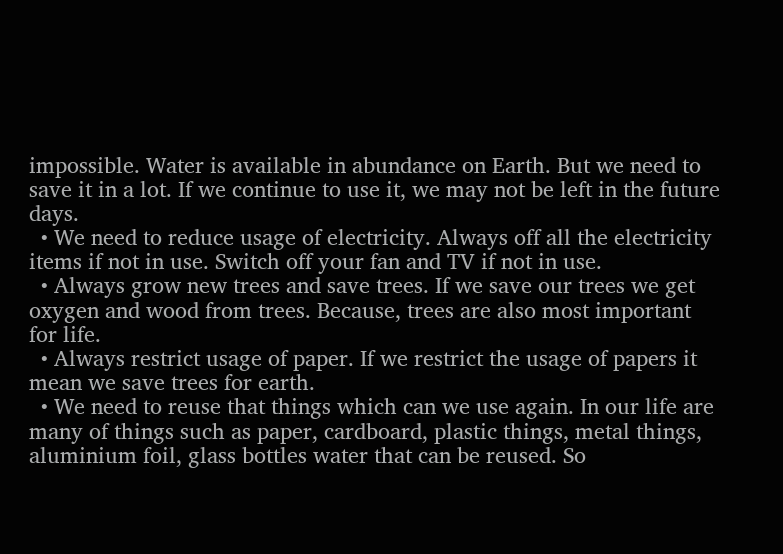impossible. Water is available in abundance on Earth. But we need to save it in a lot. If we continue to use it, we may not be left in the future days.
  • We need to reduce usage of electricity. Always off all the electricity items if not in use. Switch off your fan and TV if not in use.
  • Always grow new trees and save trees. If we save our trees we get oxygen and wood from trees. Because, trees are also most important for life.
  • Always restrict usage of paper. If we restrict the usage of papers it mean we save trees for earth.
  • We need to reuse that things which can we use again. In our life are many of things such as paper, cardboard, plastic things, metal things, aluminium foil, glass bottles water that can be reused. So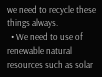we need to recycle these things always.
  • We need to use of renewable natural resources such as solar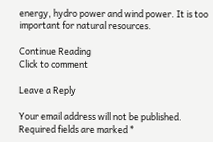energy, hydro power and wind power. It is too important for natural resources.

Continue Reading
Click to comment

Leave a Reply

Your email address will not be published. Required fields are marked *